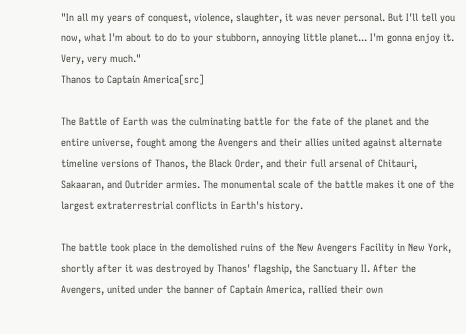"In all my years of conquest, violence, slaughter, it was never personal. But I'll tell you now, what I'm about to do to your stubborn, annoying little planet... I'm gonna enjoy it. Very, very much."
Thanos to Captain America[src]

The Battle of Earth was the culminating battle for the fate of the planet and the entire universe, fought among the Avengers and their allies united against alternate timeline versions of Thanos, the Black Order, and their full arsenal of Chitauri, Sakaaran, and Outrider armies. The monumental scale of the battle makes it one of the largest extraterrestrial conflicts in Earth's history.

The battle took place in the demolished ruins of the New Avengers Facility in New York, shortly after it was destroyed by Thanos' flagship, the Sanctuary II. After the Avengers, united under the banner of Captain America, rallied their own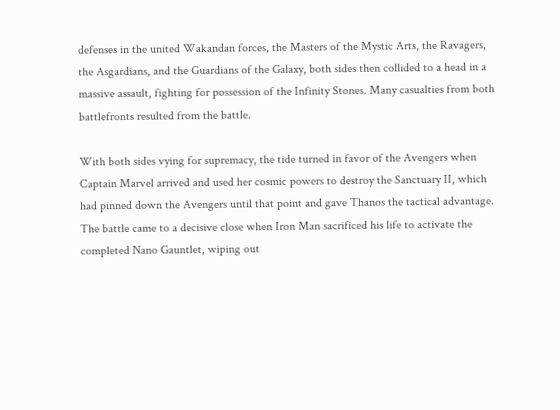defenses in the united Wakandan forces, the Masters of the Mystic Arts, the Ravagers, the Asgardians, and the Guardians of the Galaxy, both sides then collided to a head in a massive assault, fighting for possession of the Infinity Stones. Many casualties from both battlefronts resulted from the battle.

With both sides vying for supremacy, the tide turned in favor of the Avengers when Captain Marvel arrived and used her cosmic powers to destroy the Sanctuary II, which had pinned down the Avengers until that point and gave Thanos the tactical advantage. The battle came to a decisive close when Iron Man sacrificed his life to activate the completed Nano Gauntlet, wiping out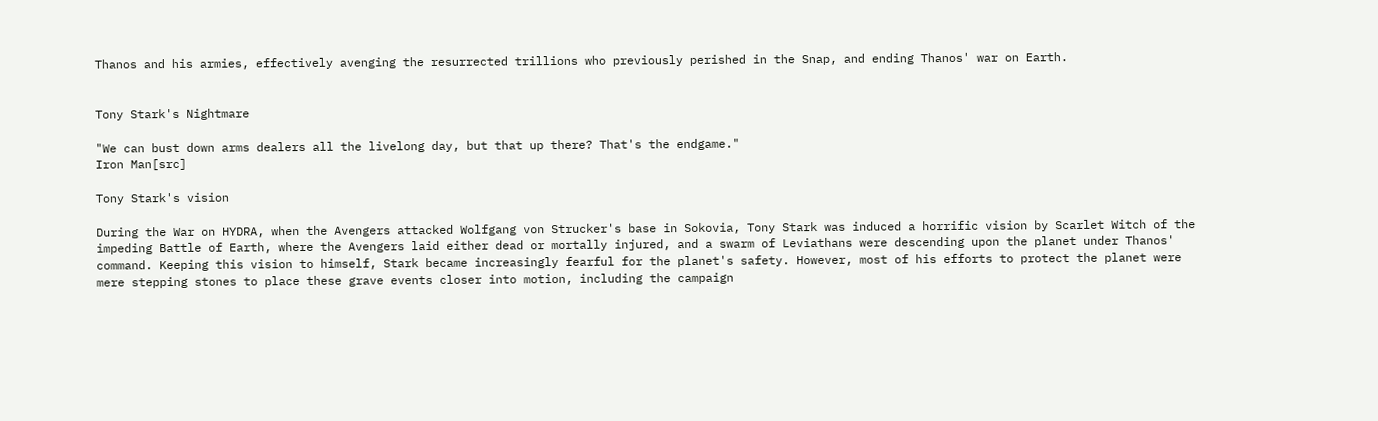Thanos and his armies, effectively avenging the resurrected trillions who previously perished in the Snap, and ending Thanos' war on Earth.


Tony Stark's Nightmare

"We can bust down arms dealers all the livelong day, but that up there? That's the endgame."
Iron Man[src]

Tony Stark's vision

During the War on HYDRA, when the Avengers attacked Wolfgang von Strucker's base in Sokovia, Tony Stark was induced a horrific vision by Scarlet Witch of the impeding Battle of Earth, where the Avengers laid either dead or mortally injured, and a swarm of Leviathans were descending upon the planet under Thanos' command. Keeping this vision to himself, Stark became increasingly fearful for the planet's safety. However, most of his efforts to protect the planet were mere stepping stones to place these grave events closer into motion, including the campaign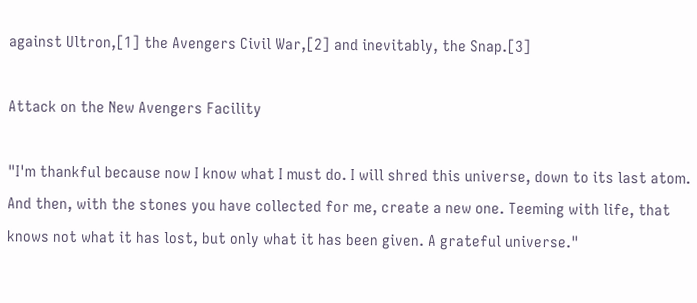against Ultron,[1] the Avengers Civil War,[2] and inevitably, the Snap.[3]

Attack on the New Avengers Facility

"I'm thankful because now I know what I must do. I will shred this universe, down to its last atom. And then, with the stones you have collected for me, create a new one. Teeming with life, that knows not what it has lost, but only what it has been given. A grateful universe."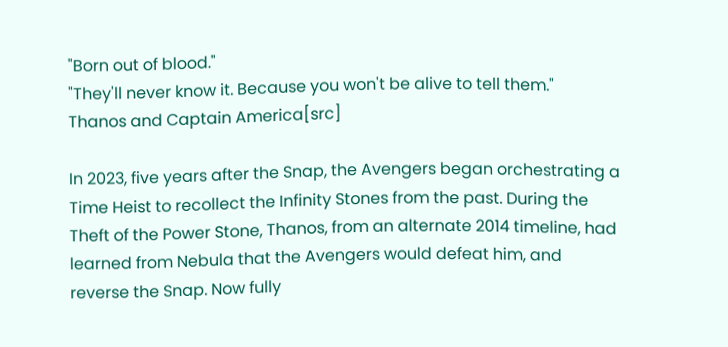"Born out of blood."
"They'll never know it. Because you won't be alive to tell them."
Thanos and Captain America[src]

In 2023, five years after the Snap, the Avengers began orchestrating a Time Heist to recollect the Infinity Stones from the past. During the Theft of the Power Stone, Thanos, from an alternate 2014 timeline, had learned from Nebula that the Avengers would defeat him, and reverse the Snap. Now fully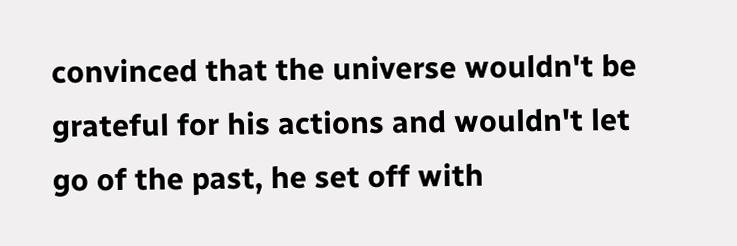convinced that the universe wouldn't be grateful for his actions and wouldn't let go of the past, he set off with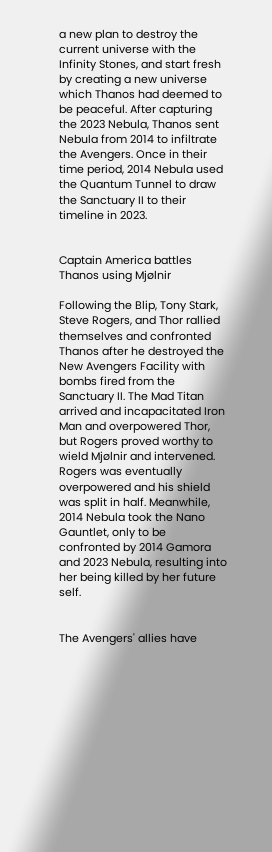a new plan to destroy the current universe with the Infinity Stones, and start fresh by creating a new universe which Thanos had deemed to be peaceful. After capturing the 2023 Nebula, Thanos sent Nebula from 2014 to infiltrate the Avengers. Once in their time period, 2014 Nebula used the Quantum Tunnel to draw the Sanctuary II to their timeline in 2023.


Captain America battles Thanos using Mjølnir

Following the Blip, Tony Stark, Steve Rogers, and Thor rallied themselves and confronted Thanos after he destroyed the New Avengers Facility with bombs fired from the Sanctuary II. The Mad Titan arrived and incapacitated Iron Man and overpowered Thor, but Rogers proved worthy to wield Mjølnir and intervened. Rogers was eventually overpowered and his shield was split in half. Meanwhile, 2014 Nebula took the Nano Gauntlet, only to be confronted by 2014 Gamora and 2023 Nebula, resulting into her being killed by her future self.


The Avengers' allies have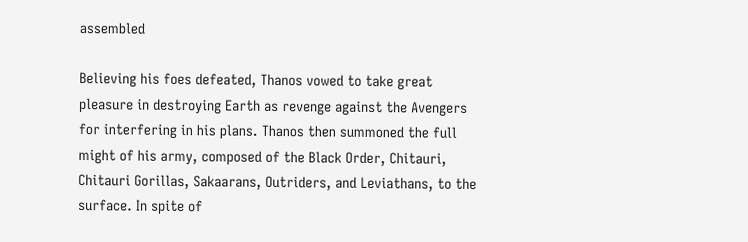assembled

Believing his foes defeated, Thanos vowed to take great pleasure in destroying Earth as revenge against the Avengers for interfering in his plans. Thanos then summoned the full might of his army, composed of the Black Order, Chitauri, Chitauri Gorillas, Sakaarans, Outriders, and Leviathans, to the surface. In spite of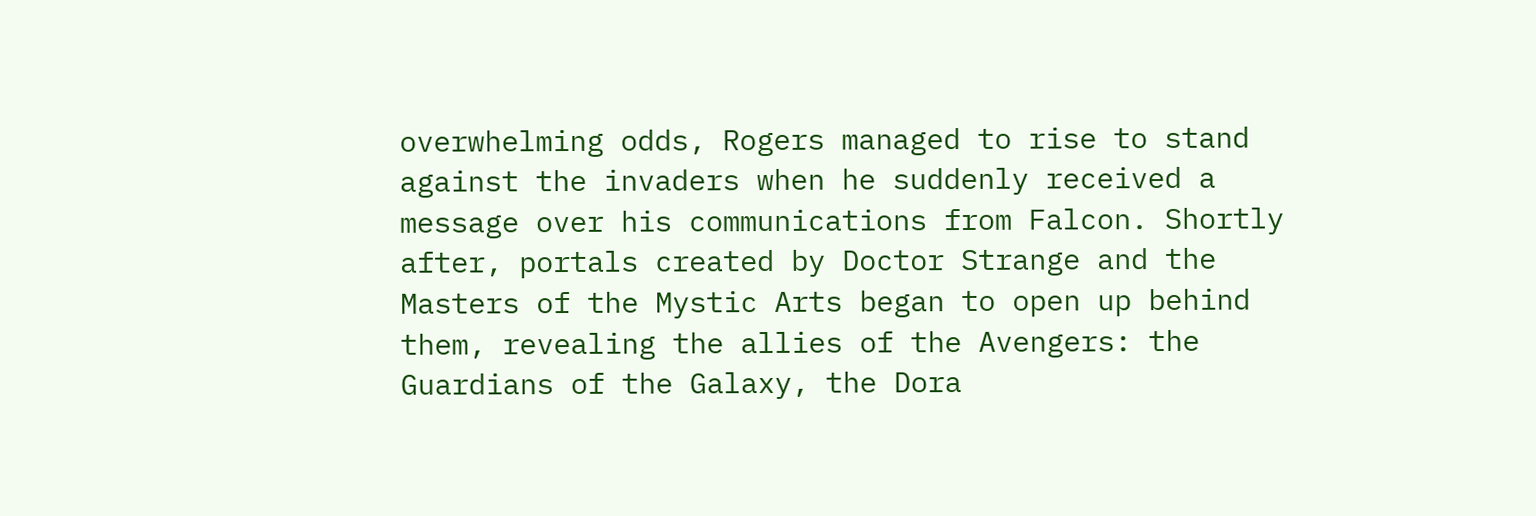overwhelming odds, Rogers managed to rise to stand against the invaders when he suddenly received a message over his communications from Falcon. Shortly after, portals created by Doctor Strange and the Masters of the Mystic Arts began to open up behind them, revealing the allies of the Avengers: the Guardians of the Galaxy, the Dora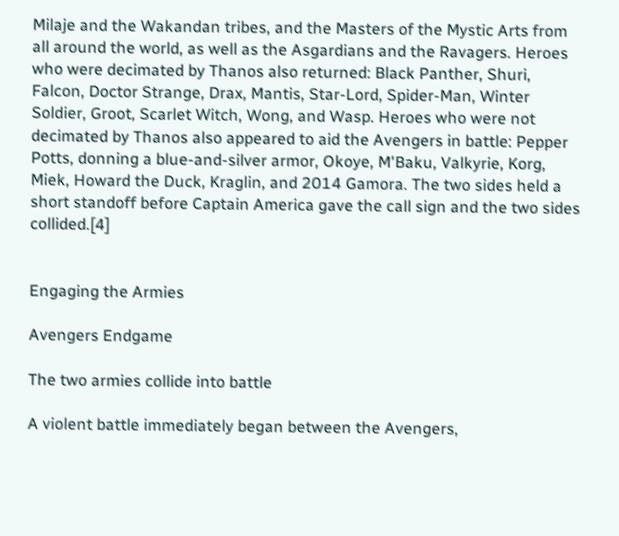Milaje and the Wakandan tribes, and the Masters of the Mystic Arts from all around the world, as well as the Asgardians and the Ravagers. Heroes who were decimated by Thanos also returned: Black Panther, Shuri, Falcon, Doctor Strange, Drax, Mantis, Star-Lord, Spider-Man, Winter Soldier, Groot, Scarlet Witch, Wong, and Wasp. Heroes who were not decimated by Thanos also appeared to aid the Avengers in battle: Pepper Potts, donning a blue-and-silver armor, Okoye, M'Baku, Valkyrie, Korg, Miek, Howard the Duck, Kraglin, and 2014 Gamora. The two sides held a short standoff before Captain America gave the call sign and the two sides collided.[4]


Engaging the Armies

Avengers Endgame

The two armies collide into battle

A violent battle immediately began between the Avengers,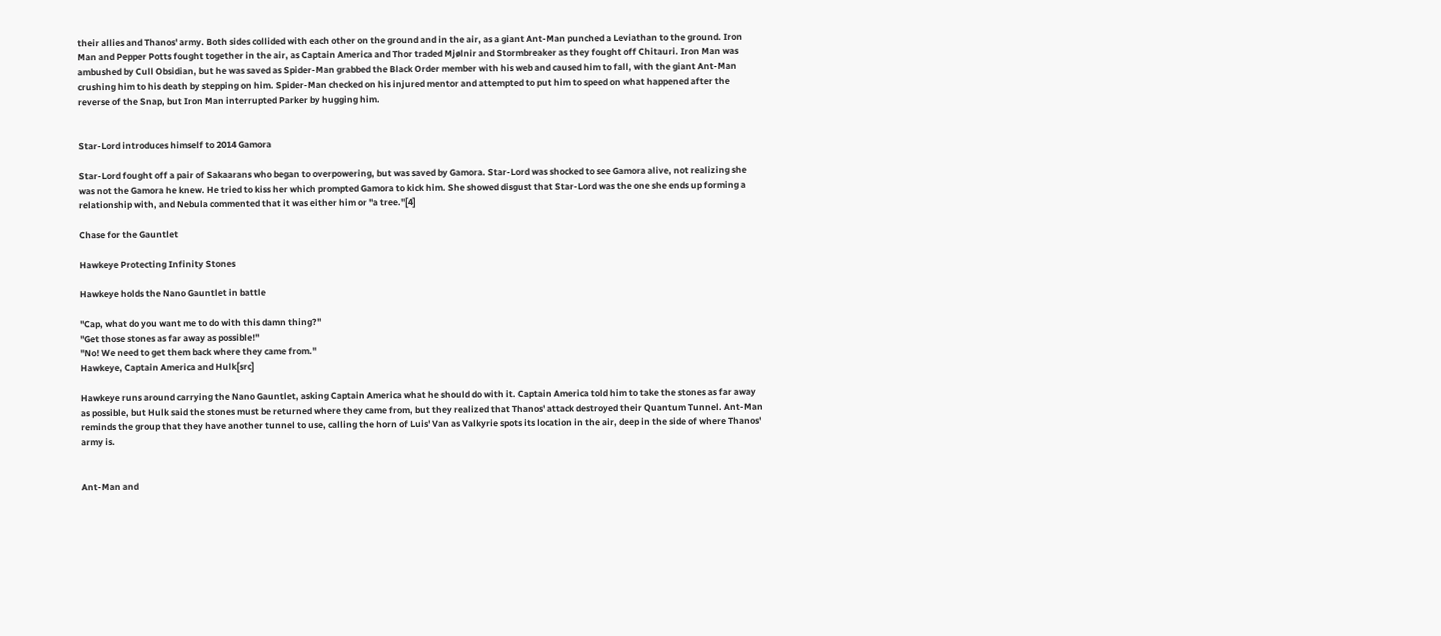their allies and Thanos' army. Both sides collided with each other on the ground and in the air, as a giant Ant-Man punched a Leviathan to the ground. Iron Man and Pepper Potts fought together in the air, as Captain America and Thor traded Mjølnir and Stormbreaker as they fought off Chitauri. Iron Man was ambushed by Cull Obsidian, but he was saved as Spider-Man grabbed the Black Order member with his web and caused him to fall, with the giant Ant-Man crushing him to his death by stepping on him. Spider-Man checked on his injured mentor and attempted to put him to speed on what happened after the reverse of the Snap, but Iron Man interrupted Parker by hugging him.


Star-Lord introduces himself to 2014 Gamora

Star-Lord fought off a pair of Sakaarans who began to overpowering, but was saved by Gamora. Star-Lord was shocked to see Gamora alive, not realizing she was not the Gamora he knew. He tried to kiss her which prompted Gamora to kick him. She showed disgust that Star-Lord was the one she ends up forming a relationship with, and Nebula commented that it was either him or "a tree."[4]

Chase for the Gauntlet

Hawkeye Protecting Infinity Stones

Hawkeye holds the Nano Gauntlet in battle

"Cap, what do you want me to do with this damn thing?"
"Get those stones as far away as possible!"
"No! We need to get them back where they came from."
Hawkeye, Captain America and Hulk[src]

Hawkeye runs around carrying the Nano Gauntlet, asking Captain America what he should do with it. Captain America told him to take the stones as far away as possible, but Hulk said the stones must be returned where they came from, but they realized that Thanos' attack destroyed their Quantum Tunnel. Ant-Man reminds the group that they have another tunnel to use, calling the horn of Luis' Van as Valkyrie spots its location in the air, deep in the side of where Thanos' army is.


Ant-Man and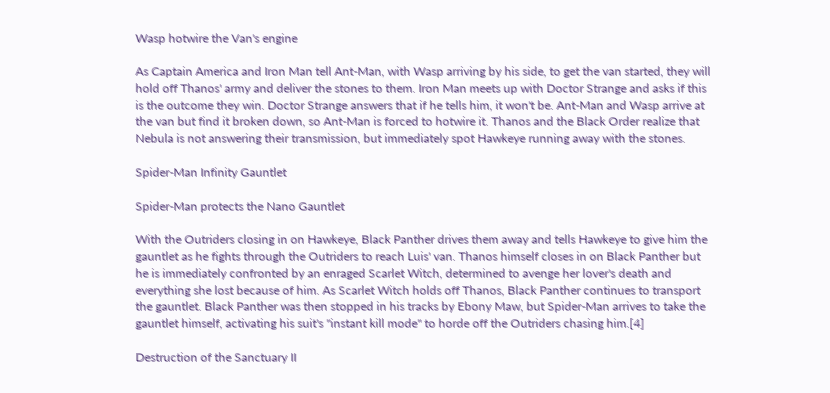Wasp hotwire the Van's engine

As Captain America and Iron Man tell Ant-Man, with Wasp arriving by his side, to get the van started, they will hold off Thanos' army and deliver the stones to them. Iron Man meets up with Doctor Strange and asks if this is the outcome they win. Doctor Strange answers that if he tells him, it won't be. Ant-Man and Wasp arrive at the van but find it broken down, so Ant-Man is forced to hotwire it. Thanos and the Black Order realize that Nebula is not answering their transmission, but immediately spot Hawkeye running away with the stones.

Spider-Man Infinity Gauntlet

Spider-Man protects the Nano Gauntlet

With the Outriders closing in on Hawkeye, Black Panther drives them away and tells Hawkeye to give him the gauntlet as he fights through the Outriders to reach Luis' van. Thanos himself closes in on Black Panther but he is immediately confronted by an enraged Scarlet Witch, determined to avenge her lover's death and everything she lost because of him. As Scarlet Witch holds off Thanos, Black Panther continues to transport the gauntlet. Black Panther was then stopped in his tracks by Ebony Maw, but Spider-Man arrives to take the gauntlet himself, activating his suit's "instant kill mode" to horde off the Outriders chasing him.[4]

Destruction of the Sanctuary II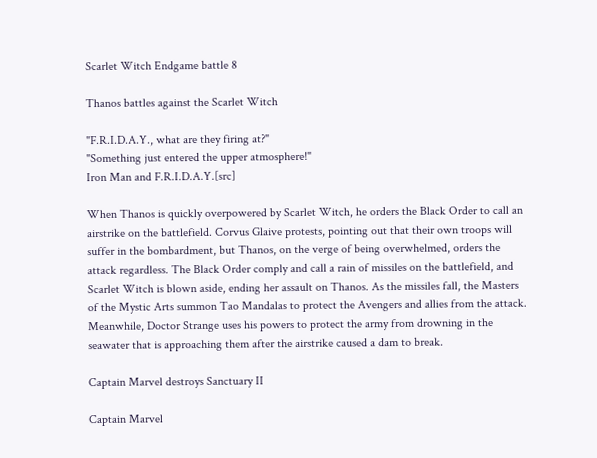Scarlet Witch Endgame battle 8

Thanos battles against the Scarlet Witch

"F.R.I.D.A.Y., what are they firing at?"
"Something just entered the upper atmosphere!"
Iron Man and F.R.I.D.A.Y.[src]

When Thanos is quickly overpowered by Scarlet Witch, he orders the Black Order to call an airstrike on the battlefield. Corvus Glaive protests, pointing out that their own troops will suffer in the bombardment, but Thanos, on the verge of being overwhelmed, orders the attack regardless. The Black Order comply and call a rain of missiles on the battlefield, and Scarlet Witch is blown aside, ending her assault on Thanos. As the missiles fall, the Masters of the Mystic Arts summon Tao Mandalas to protect the Avengers and allies from the attack. Meanwhile, Doctor Strange uses his powers to protect the army from drowning in the seawater that is approaching them after the airstrike caused a dam to break.

Captain Marvel destroys Sanctuary II

Captain Marvel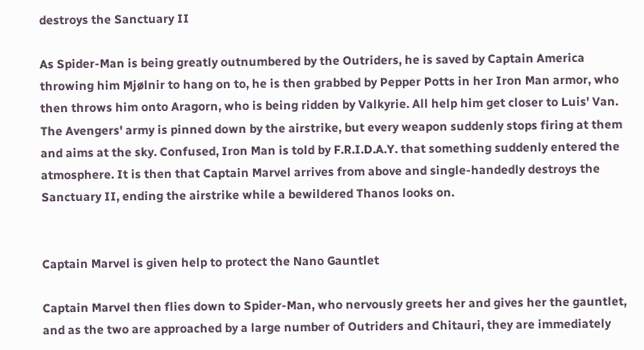destroys the Sanctuary II

As Spider-Man is being greatly outnumbered by the Outriders, he is saved by Captain America throwing him Mjølnir to hang on to, he is then grabbed by Pepper Potts in her Iron Man armor, who then throws him onto Aragorn, who is being ridden by Valkyrie. All help him get closer to Luis' Van. The Avengers' army is pinned down by the airstrike, but every weapon suddenly stops firing at them and aims at the sky. Confused, Iron Man is told by F.R.I.D.A.Y. that something suddenly entered the atmosphere. It is then that Captain Marvel arrives from above and single-handedly destroys the Sanctuary II, ending the airstrike while a bewildered Thanos looks on.


Captain Marvel is given help to protect the Nano Gauntlet

Captain Marvel then flies down to Spider-Man, who nervously greets her and gives her the gauntlet, and as the two are approached by a large number of Outriders and Chitauri, they are immediately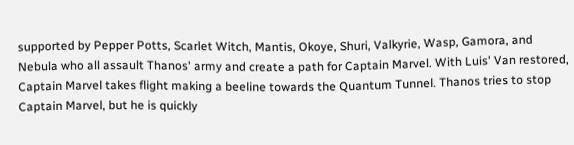supported by Pepper Potts, Scarlet Witch, Mantis, Okoye, Shuri, Valkyrie, Wasp, Gamora, and Nebula who all assault Thanos' army and create a path for Captain Marvel. With Luis' Van restored, Captain Marvel takes flight making a beeline towards the Quantum Tunnel. Thanos tries to stop Captain Marvel, but he is quickly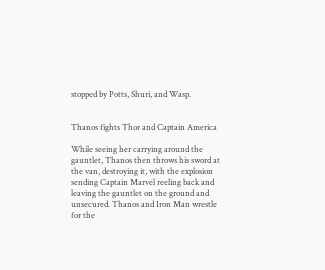stopped by Potts, Shuri, and Wasp.


Thanos fights Thor and Captain America

While seeing her carrying around the gauntlet, Thanos then throws his sword at the van, destroying it, with the explosion sending Captain Marvel reeling back and leaving the gauntlet on the ground and unsecured. Thanos and Iron Man wrestle for the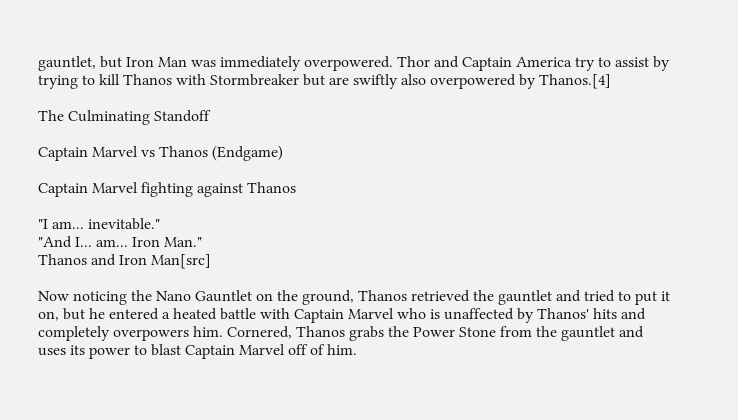gauntlet, but Iron Man was immediately overpowered. Thor and Captain America try to assist by trying to kill Thanos with Stormbreaker but are swiftly also overpowered by Thanos.[4]

The Culminating Standoff

Captain Marvel vs Thanos (Endgame)

Captain Marvel fighting against Thanos

"I am... inevitable."
"And I... am... Iron Man."
Thanos and Iron Man[src]

Now noticing the Nano Gauntlet on the ground, Thanos retrieved the gauntlet and tried to put it on, but he entered a heated battle with Captain Marvel who is unaffected by Thanos' hits and completely overpowers him. Cornered, Thanos grabs the Power Stone from the gauntlet and uses its power to blast Captain Marvel off of him.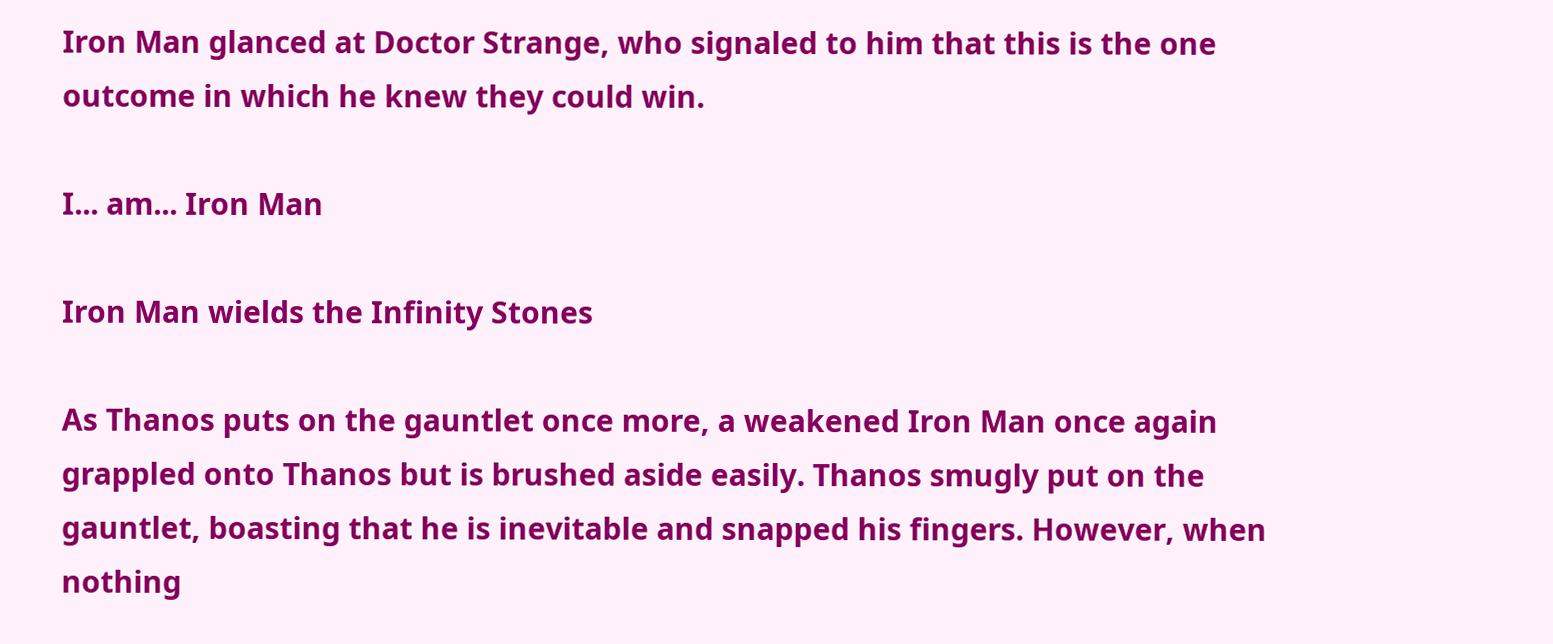Iron Man glanced at Doctor Strange, who signaled to him that this is the one outcome in which he knew they could win.

I... am... Iron Man

Iron Man wields the Infinity Stones

As Thanos puts on the gauntlet once more, a weakened Iron Man once again grappled onto Thanos but is brushed aside easily. Thanos smugly put on the gauntlet, boasting that he is inevitable and snapped his fingers. However, when nothing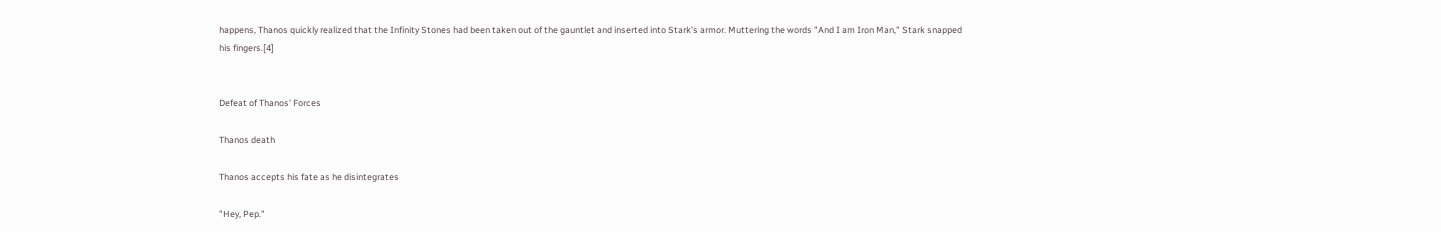happens, Thanos quickly realized that the Infinity Stones had been taken out of the gauntlet and inserted into Stark's armor. Muttering the words "And I am Iron Man," Stark snapped his fingers.[4]


Defeat of Thanos' Forces

Thanos death

Thanos accepts his fate as he disintegrates

"Hey, Pep."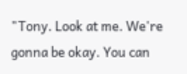"Tony. Look at me. We're gonna be okay. You can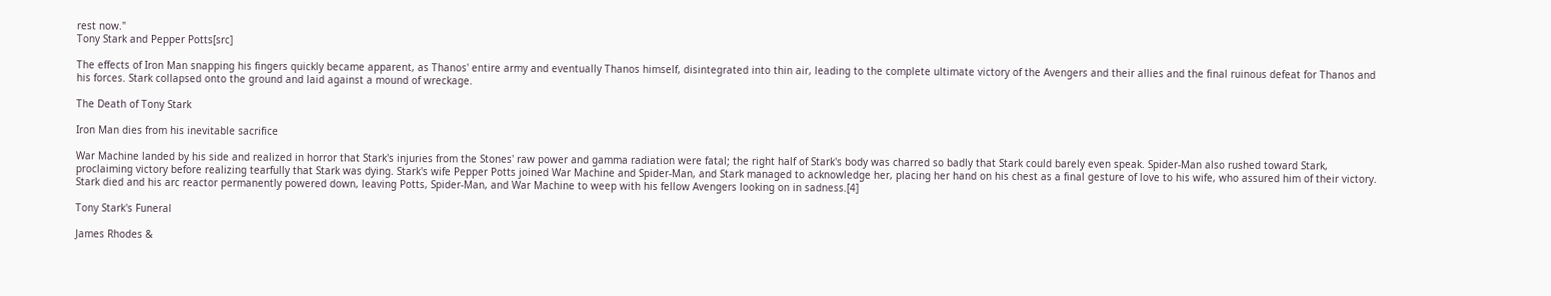rest now."
Tony Stark and Pepper Potts[src]

The effects of Iron Man snapping his fingers quickly became apparent, as Thanos' entire army and eventually Thanos himself, disintegrated into thin air, leading to the complete ultimate victory of the Avengers and their allies and the final ruinous defeat for Thanos and his forces. Stark collapsed onto the ground and laid against a mound of wreckage.

The Death of Tony Stark

Iron Man dies from his inevitable sacrifice

War Machine landed by his side and realized in horror that Stark's injuries from the Stones' raw power and gamma radiation were fatal; the right half of Stark's body was charred so badly that Stark could barely even speak. Spider-Man also rushed toward Stark, proclaiming victory before realizing tearfully that Stark was dying. Stark's wife Pepper Potts joined War Machine and Spider-Man, and Stark managed to acknowledge her, placing her hand on his chest as a final gesture of love to his wife, who assured him of their victory. Stark died and his arc reactor permanently powered down, leaving Potts, Spider-Man, and War Machine to weep with his fellow Avengers looking on in sadness.[4]

Tony Stark's Funeral

James Rhodes &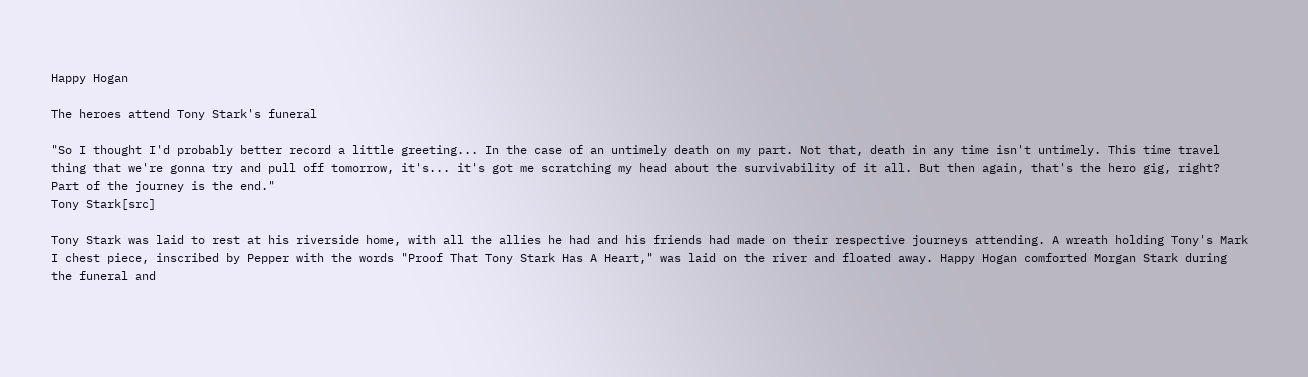Happy Hogan

The heroes attend Tony Stark's funeral

"So I thought I'd probably better record a little greeting... In the case of an untimely death on my part. Not that, death in any time isn't untimely. This time travel thing that we're gonna try and pull off tomorrow, it's... it's got me scratching my head about the survivability of it all. But then again, that's the hero gig, right? Part of the journey is the end."
Tony Stark[src]

Tony Stark was laid to rest at his riverside home, with all the allies he had and his friends had made on their respective journeys attending. A wreath holding Tony's Mark I chest piece, inscribed by Pepper with the words "Proof That Tony Stark Has A Heart," was laid on the river and floated away. Happy Hogan comforted Morgan Stark during the funeral and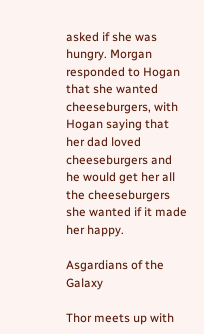asked if she was hungry. Morgan responded to Hogan that she wanted cheeseburgers, with Hogan saying that her dad loved cheeseburgers and he would get her all the cheeseburgers she wanted if it made her happy.

Asgardians of the Galaxy

Thor meets up with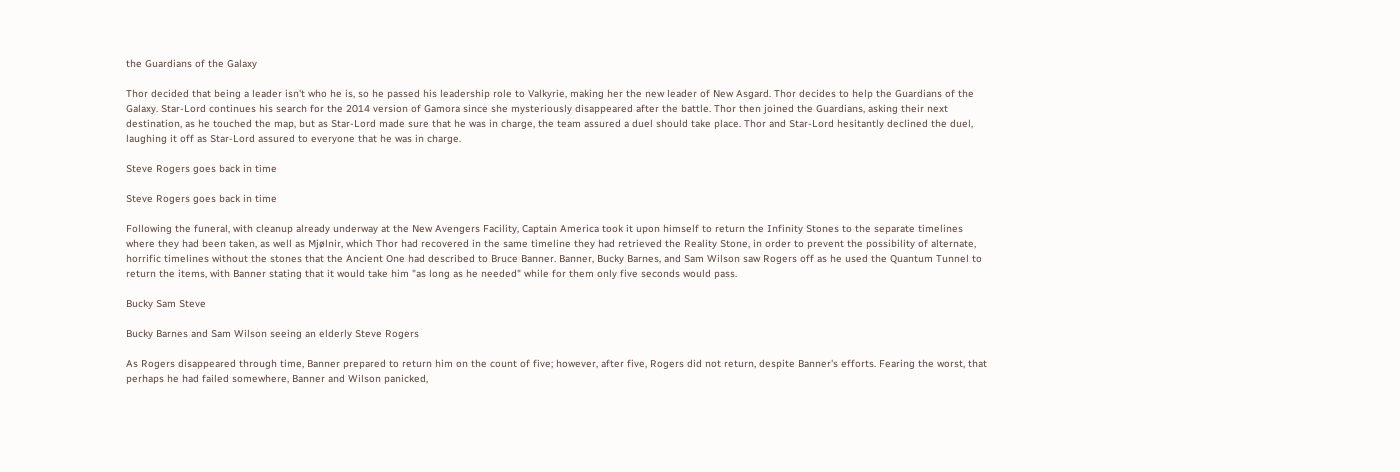the Guardians of the Galaxy

Thor decided that being a leader isn't who he is, so he passed his leadership role to Valkyrie, making her the new leader of New Asgard. Thor decides to help the Guardians of the Galaxy. Star-Lord continues his search for the 2014 version of Gamora since she mysteriously disappeared after the battle. Thor then joined the Guardians, asking their next destination, as he touched the map, but as Star-Lord made sure that he was in charge, the team assured a duel should take place. Thor and Star-Lord hesitantly declined the duel, laughing it off as Star-Lord assured to everyone that he was in charge.

Steve Rogers goes back in time

Steve Rogers goes back in time

Following the funeral, with cleanup already underway at the New Avengers Facility, Captain America took it upon himself to return the Infinity Stones to the separate timelines where they had been taken, as well as Mjølnir, which Thor had recovered in the same timeline they had retrieved the Reality Stone, in order to prevent the possibility of alternate, horrific timelines without the stones that the Ancient One had described to Bruce Banner. Banner, Bucky Barnes, and Sam Wilson saw Rogers off as he used the Quantum Tunnel to return the items, with Banner stating that it would take him "as long as he needed" while for them only five seconds would pass.

Bucky Sam Steve

Bucky Barnes and Sam Wilson seeing an elderly Steve Rogers

As Rogers disappeared through time, Banner prepared to return him on the count of five; however, after five, Rogers did not return, despite Banner's efforts. Fearing the worst, that perhaps he had failed somewhere, Banner and Wilson panicked,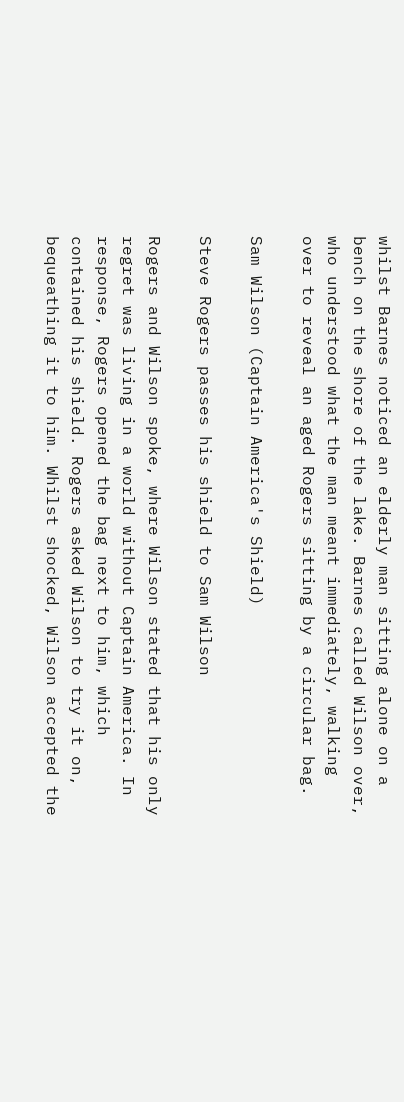whilst Barnes noticed an elderly man sitting alone on a bench on the shore of the lake. Barnes called Wilson over, who understood what the man meant immediately, walking over to reveal an aged Rogers sitting by a circular bag.

Sam Wilson (Captain America's Shield)

Steve Rogers passes his shield to Sam Wilson

Rogers and Wilson spoke, where Wilson stated that his only regret was living in a world without Captain America. In response, Rogers opened the bag next to him, which contained his shield. Rogers asked Wilson to try it on, bequeathing it to him. Whilst shocked, Wilson accepted the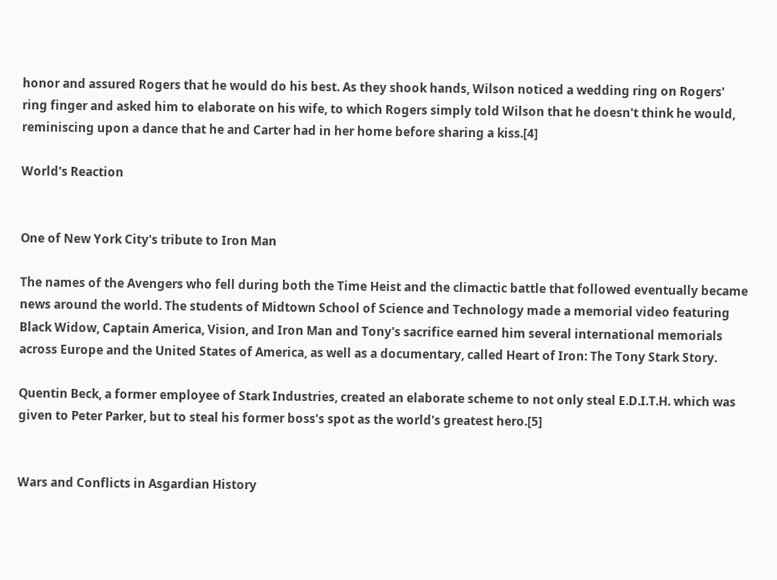honor and assured Rogers that he would do his best. As they shook hands, Wilson noticed a wedding ring on Rogers' ring finger and asked him to elaborate on his wife, to which Rogers simply told Wilson that he doesn't think he would, reminiscing upon a dance that he and Carter had in her home before sharing a kiss.[4]

World's Reaction


One of New York City's tribute to Iron Man

The names of the Avengers who fell during both the Time Heist and the climactic battle that followed eventually became news around the world. The students of Midtown School of Science and Technology made a memorial video featuring Black Widow, Captain America, Vision, and Iron Man and Tony's sacrifice earned him several international memorials across Europe and the United States of America, as well as a documentary, called Heart of Iron: The Tony Stark Story.

Quentin Beck, a former employee of Stark Industries, created an elaborate scheme to not only steal E.D.I.T.H. which was given to Peter Parker, but to steal his former boss's spot as the world's greatest hero.[5]


Wars and Conflicts in Asgardian History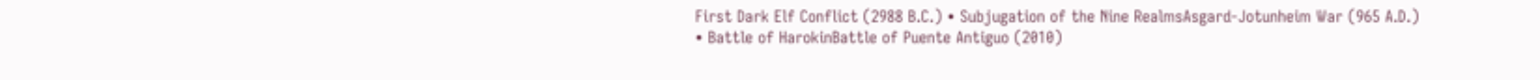First Dark Elf Conflict (2988 B.C.) • Subjugation of the Nine RealmsAsgard-Jotunheim War (965 A.D.) • Battle of HarokinBattle of Puente Antiguo (2010)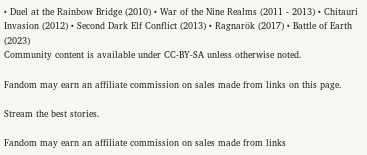• Duel at the Rainbow Bridge (2010) • War of the Nine Realms (2011 - 2013) • Chitauri Invasion (2012) • Second Dark Elf Conflict (2013) • Ragnarök (2017) • Battle of Earth (2023)
Community content is available under CC-BY-SA unless otherwise noted.

Fandom may earn an affiliate commission on sales made from links on this page.

Stream the best stories.

Fandom may earn an affiliate commission on sales made from links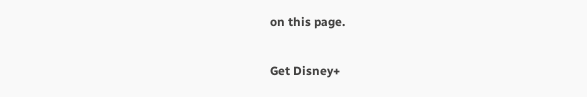on this page.

Get Disney+